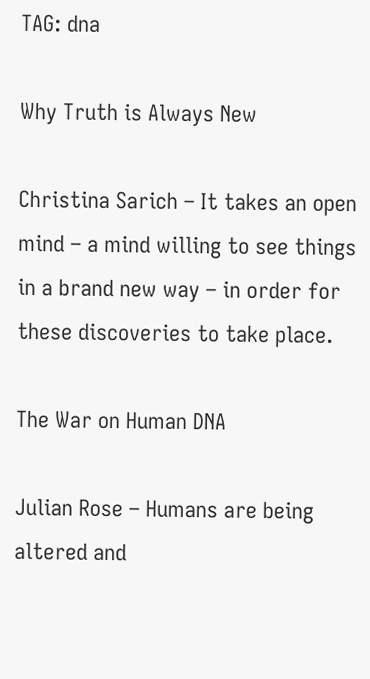TAG: dna

Why Truth is Always New

Christina Sarich – It takes an open mind – a mind willing to see things in a brand new way – in order for these discoveries to take place.

The War on Human DNA

Julian Rose – Humans are being altered and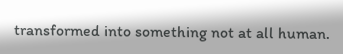transformed into something not at all human.